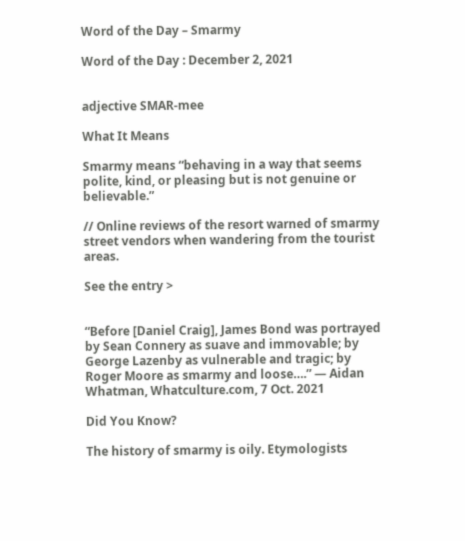Word of the Day – Smarmy

Word of the Day : December 2, 2021


adjective SMAR-mee

What It Means

Smarmy means “behaving in a way that seems polite, kind, or pleasing but is not genuine or believable.”

// Online reviews of the resort warned of smarmy street vendors when wandering from the tourist areas.

See the entry >


“Before [Daniel Craig], James Bond was portrayed by Sean Connery as suave and immovable; by George Lazenby as vulnerable and tragic; by Roger Moore as smarmy and loose….” — Aidan Whatman, Whatculture.com, 7 Oct. 2021

Did You Know?

The history of smarmy is oily. Etymologists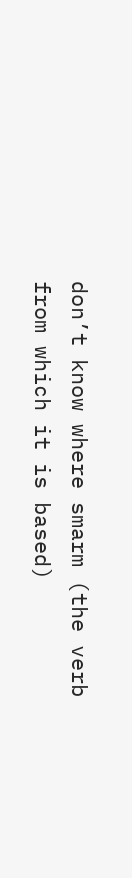don’t know where smarm (the verb from which it is based)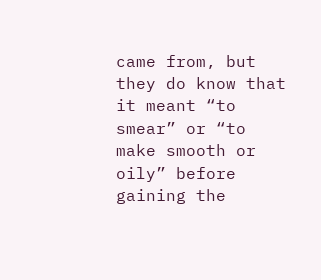came from, but they do know that it meant “to smear” or “to make smooth or oily” before gaining the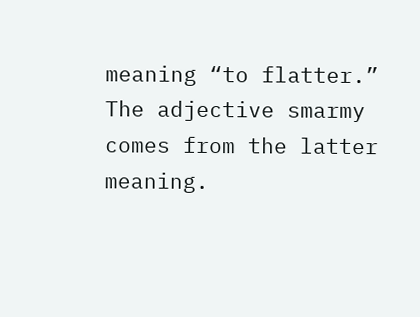meaning “to flatter.” The adjective smarmy comes from the latter meaning.